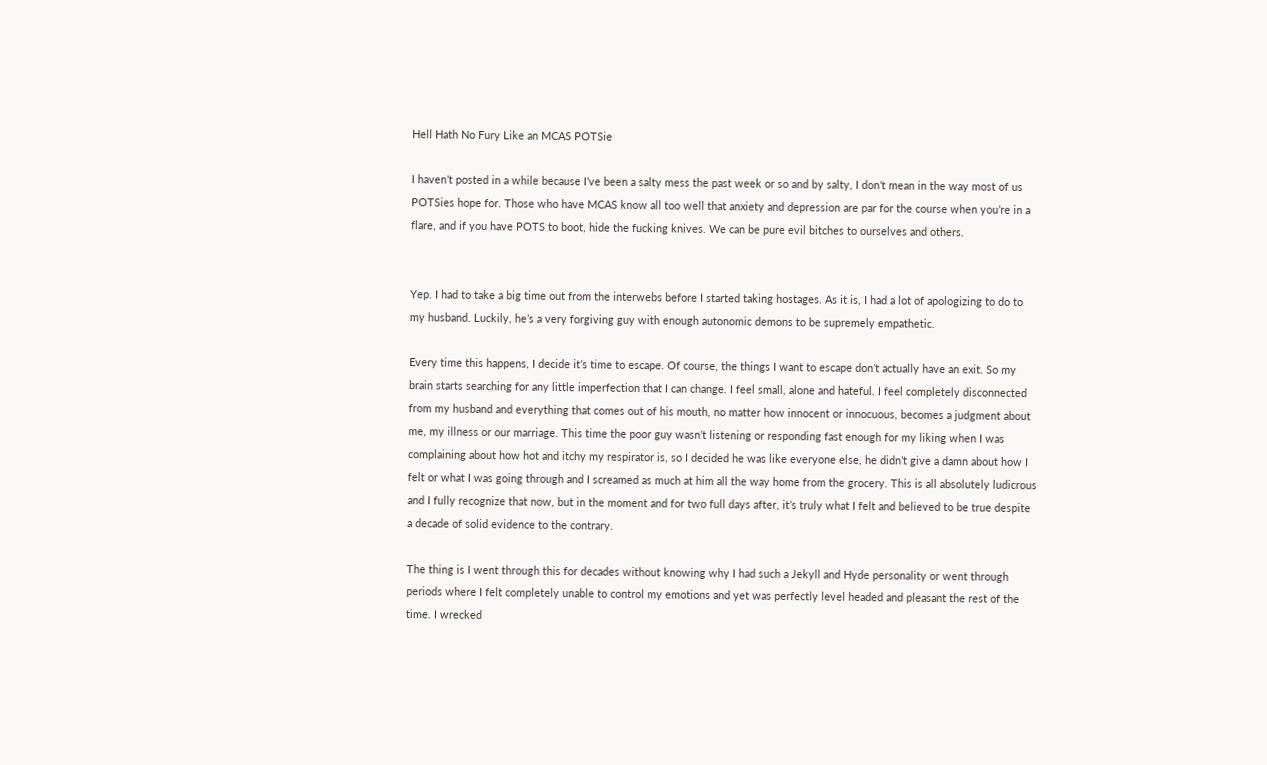Hell Hath No Fury Like an MCAS POTSie

I haven’t posted in a while because I’ve been a salty mess the past week or so and by salty, I don’t mean in the way most of us POTSies hope for. Those who have MCAS know all too well that anxiety and depression are par for the course when you’re in a flare, and if you have POTS to boot, hide the fucking knives. We can be pure evil bitches to ourselves and others.


Yep. I had to take a big time out from the interwebs before I started taking hostages. As it is, I had a lot of apologizing to do to my husband. Luckily, he’s a very forgiving guy with enough autonomic demons to be supremely empathetic.

Every time this happens, I decide it’s time to escape. Of course, the things I want to escape don’t actually have an exit. So my brain starts searching for any little imperfection that I can change. I feel small, alone and hateful. I feel completely disconnected from my husband and everything that comes out of his mouth, no matter how innocent or innocuous, becomes a judgment about me, my illness or our marriage. This time the poor guy wasn’t listening or responding fast enough for my liking when I was complaining about how hot and itchy my respirator is, so I decided he was like everyone else, he didn’t give a damn about how I felt or what I was going through and I screamed as much at him all the way home from the grocery. This is all absolutely ludicrous and I fully recognize that now, but in the moment and for two full days after, it’s truly what I felt and believed to be true despite a decade of solid evidence to the contrary.

The thing is I went through this for decades without knowing why I had such a Jekyll and Hyde personality or went through periods where I felt completely unable to control my emotions and yet was perfectly level headed and pleasant the rest of the time. I wrecked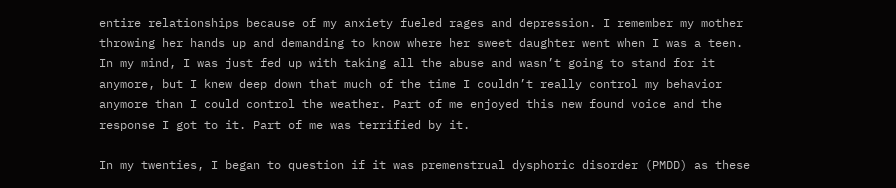entire relationships because of my anxiety fueled rages and depression. I remember my mother throwing her hands up and demanding to know where her sweet daughter went when I was a teen. In my mind, I was just fed up with taking all the abuse and wasn’t going to stand for it anymore, but I knew deep down that much of the time I couldn’t really control my behavior anymore than I could control the weather. Part of me enjoyed this new found voice and the response I got to it. Part of me was terrified by it.

In my twenties, I began to question if it was premenstrual dysphoric disorder (PMDD) as these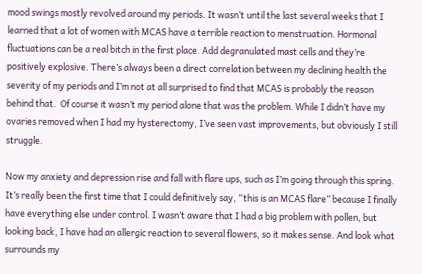mood swings mostly revolved around my periods. It wasn’t until the last several weeks that I learned that a lot of women with MCAS have a terrible reaction to menstruation. Hormonal fluctuations can be a real bitch in the first place. Add degranulated mast cells and they’re positively explosive. There’s always been a direct correlation between my declining health the severity of my periods and I’m not at all surprised to find that MCAS is probably the reason behind that.  Of course it wasn’t my period alone that was the problem. While I didn’t have my ovaries removed when I had my hysterectomy, I’ve seen vast improvements, but obviously I still struggle.

Now my anxiety and depression rise and fall with flare ups, such as I’m going through this spring. It’s really been the first time that I could definitively say, “this is an MCAS flare” because I finally have everything else under control. I wasn’t aware that I had a big problem with pollen, but looking back, I have had an allergic reaction to several flowers, so it makes sense. And look what surrounds my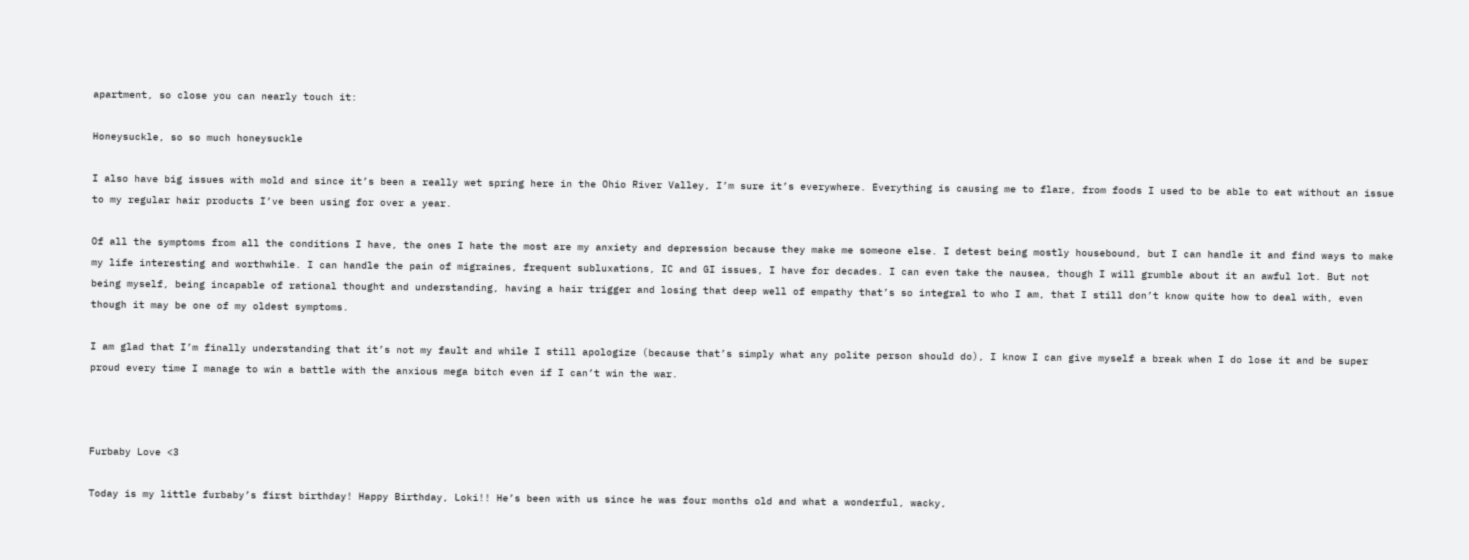apartment, so close you can nearly touch it:

Honeysuckle, so so much honeysuckle

I also have big issues with mold and since it’s been a really wet spring here in the Ohio River Valley, I’m sure it’s everywhere. Everything is causing me to flare, from foods I used to be able to eat without an issue to my regular hair products I’ve been using for over a year.

Of all the symptoms from all the conditions I have, the ones I hate the most are my anxiety and depression because they make me someone else. I detest being mostly housebound, but I can handle it and find ways to make my life interesting and worthwhile. I can handle the pain of migraines, frequent subluxations, IC and GI issues, I have for decades. I can even take the nausea, though I will grumble about it an awful lot. But not being myself, being incapable of rational thought and understanding, having a hair trigger and losing that deep well of empathy that’s so integral to who I am, that I still don’t know quite how to deal with, even though it may be one of my oldest symptoms.

I am glad that I’m finally understanding that it’s not my fault and while I still apologize (because that’s simply what any polite person should do), I know I can give myself a break when I do lose it and be super proud every time I manage to win a battle with the anxious mega bitch even if I can’t win the war.



Furbaby Love <3

Today is my little furbaby’s first birthday! Happy Birthday, Loki!! He’s been with us since he was four months old and what a wonderful, wacky,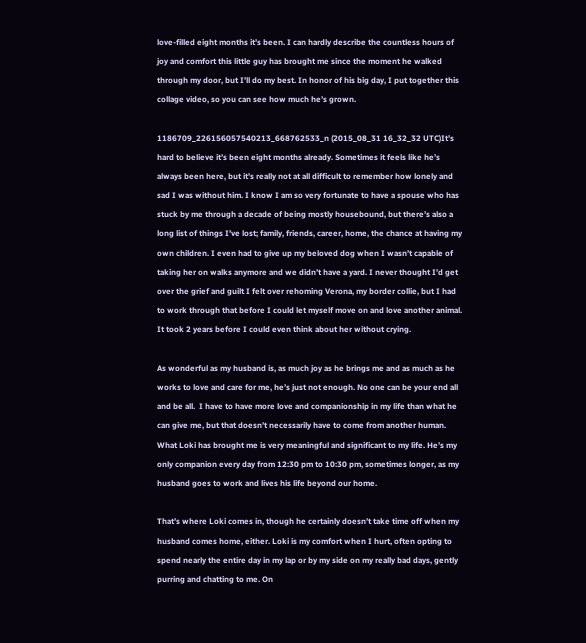love-filled eight months it’s been. I can hardly describe the countless hours of joy and comfort this little guy has brought me since the moment he walked through my door, but I’ll do my best. In honor of his big day, I put together this collage video, so you can see how much he’s grown.

1186709_226156057540213_668762533_n (2015_08_31 16_32_32 UTC)It’s hard to believe it’s been eight months already. Sometimes it feels like he’s always been here, but it’s really not at all difficult to remember how lonely and sad I was without him. I know I am so very fortunate to have a spouse who has stuck by me through a decade of being mostly housebound, but there’s also a long list of things I’ve lost; family, friends, career, home, the chance at having my own children. I even had to give up my beloved dog when I wasn’t capable of taking her on walks anymore and we didn’t have a yard. I never thought I’d get over the grief and guilt I felt over rehoming Verona, my border collie, but I had to work through that before I could let myself move on and love another animal. It took 2 years before I could even think about her without crying.

As wonderful as my husband is, as much joy as he brings me and as much as he works to love and care for me, he’s just not enough. No one can be your end all and be all.  I have to have more love and companionship in my life than what he can give me, but that doesn’t necessarily have to come from another human. What Loki has brought me is very meaningful and significant to my life. He’s my only companion every day from 12:30 pm to 10:30 pm, sometimes longer, as my husband goes to work and lives his life beyond our home.

That’s where Loki comes in, though he certainly doesn’t take time off when my husband comes home, either. Loki is my comfort when I hurt, often opting to spend nearly the entire day in my lap or by my side on my really bad days, gently purring and chatting to me. On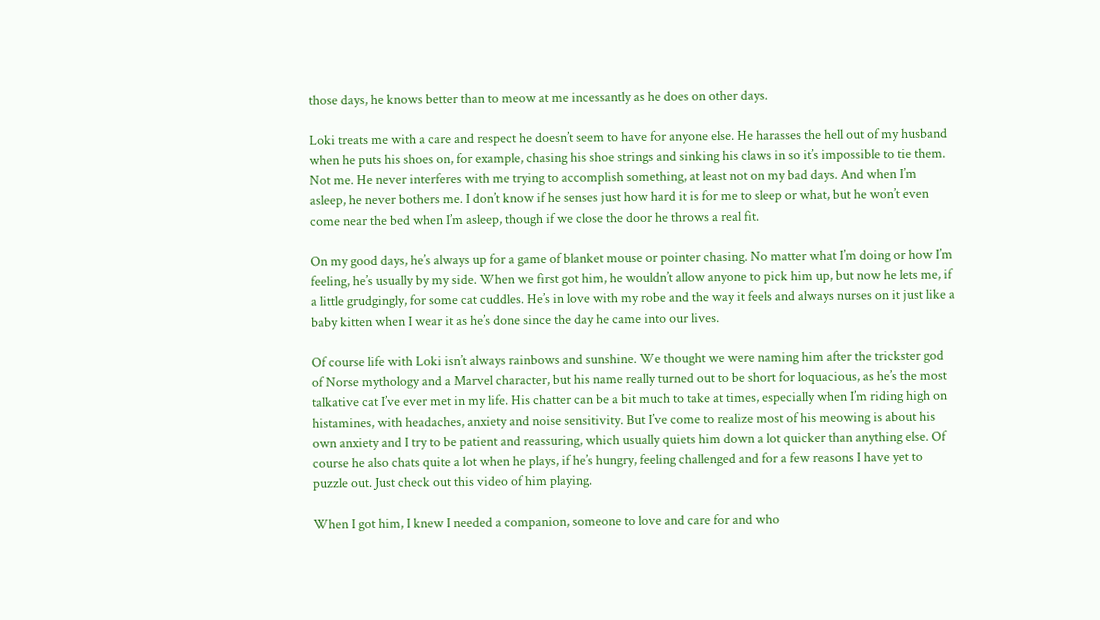those days, he knows better than to meow at me incessantly as he does on other days.

Loki treats me with a care and respect he doesn’t seem to have for anyone else. He harasses the hell out of my husband when he puts his shoes on, for example, chasing his shoe strings and sinking his claws in so it’s impossible to tie them. Not me. He never interferes with me trying to accomplish something, at least not on my bad days. And when I’m asleep, he never bothers me. I don’t know if he senses just how hard it is for me to sleep or what, but he won’t even come near the bed when I’m asleep, though if we close the door he throws a real fit.

On my good days, he’s always up for a game of blanket mouse or pointer chasing. No matter what I’m doing or how I’m feeling, he’s usually by my side. When we first got him, he wouldn’t allow anyone to pick him up, but now he lets me, if a little grudgingly, for some cat cuddles. He’s in love with my robe and the way it feels and always nurses on it just like a baby kitten when I wear it as he’s done since the day he came into our lives.

Of course life with Loki isn’t always rainbows and sunshine. We thought we were naming him after the trickster god of Norse mythology and a Marvel character, but his name really turned out to be short for loquacious, as he’s the most talkative cat I’ve ever met in my life. His chatter can be a bit much to take at times, especially when I’m riding high on histamines, with headaches, anxiety and noise sensitivity. But I’ve come to realize most of his meowing is about his own anxiety and I try to be patient and reassuring, which usually quiets him down a lot quicker than anything else. Of course he also chats quite a lot when he plays, if he’s hungry, feeling challenged and for a few reasons I have yet to puzzle out. Just check out this video of him playing.

When I got him, I knew I needed a companion, someone to love and care for and who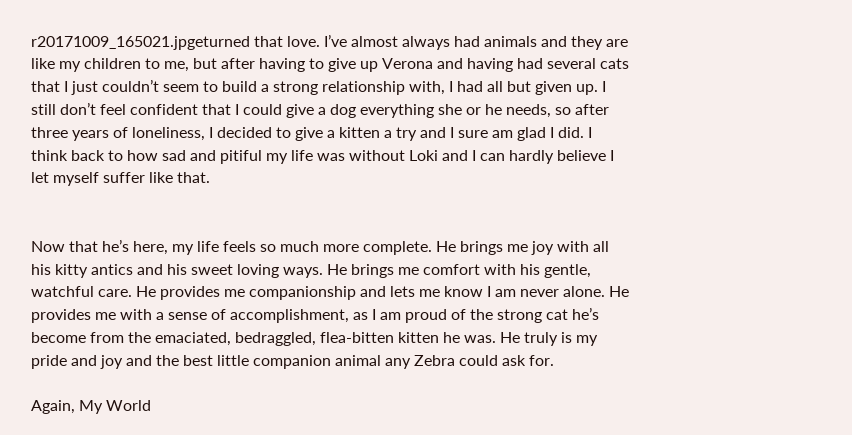r20171009_165021.jpgeturned that love. I’ve almost always had animals and they are like my children to me, but after having to give up Verona and having had several cats that I just couldn’t seem to build a strong relationship with, I had all but given up. I still don’t feel confident that I could give a dog everything she or he needs, so after three years of loneliness, I decided to give a kitten a try and I sure am glad I did. I think back to how sad and pitiful my life was without Loki and I can hardly believe I let myself suffer like that.


Now that he’s here, my life feels so much more complete. He brings me joy with all his kitty antics and his sweet loving ways. He brings me comfort with his gentle, watchful care. He provides me companionship and lets me know I am never alone. He provides me with a sense of accomplishment, as I am proud of the strong cat he’s become from the emaciated, bedraggled, flea-bitten kitten he was. He truly is my pride and joy and the best little companion animal any Zebra could ask for.

Again, My World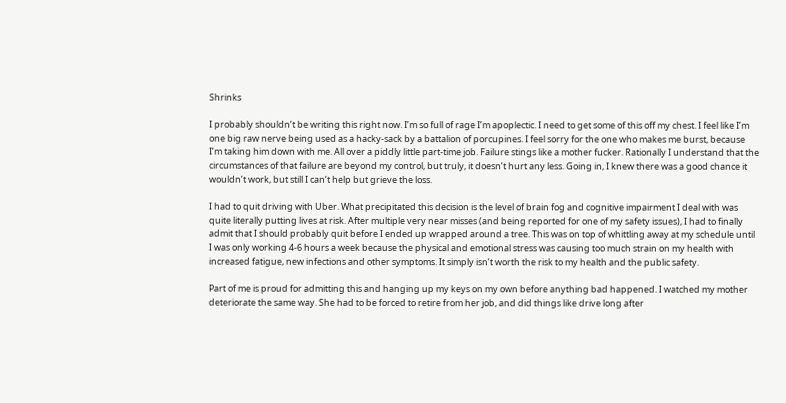Shrinks

I probably shouldn’t be writing this right now. I’m so full of rage I’m apoplectic. I need to get some of this off my chest. I feel like I’m one big raw nerve being used as a hacky-sack by a battalion of porcupines. I feel sorry for the one who makes me burst, because I’m taking him down with me. All over a piddly little part-time job. Failure stings like a mother fucker. Rationally I understand that the circumstances of that failure are beyond my control, but truly, it doesn’t hurt any less. Going in, I knew there was a good chance it wouldn’t work, but still I can’t help but grieve the loss.

I had to quit driving with Uber. What precipitated this decision is the level of brain fog and cognitive impairment I deal with was quite literally putting lives at risk. After multiple very near misses (and being reported for one of my safety issues), I had to finally admit that I should probably quit before I ended up wrapped around a tree. This was on top of whittling away at my schedule until I was only working 4-6 hours a week because the physical and emotional stress was causing too much strain on my health with increased fatigue, new infections and other symptoms. It simply isn’t worth the risk to my health and the public safety.

Part of me is proud for admitting this and hanging up my keys on my own before anything bad happened. I watched my mother deteriorate the same way. She had to be forced to retire from her job, and did things like drive long after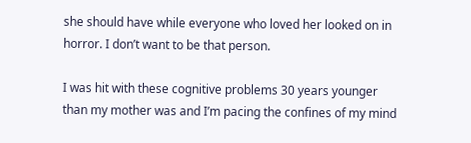she should have while everyone who loved her looked on in horror. I don’t want to be that person.

I was hit with these cognitive problems 30 years younger than my mother was and I’m pacing the confines of my mind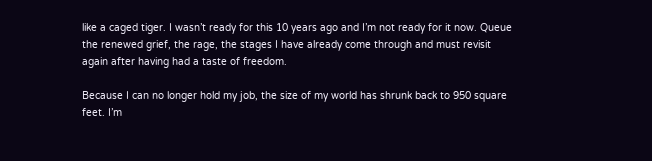like a caged tiger. I wasn’t ready for this 10 years ago and I’m not ready for it now. Queue the renewed grief, the rage, the stages I have already come through and must revisit again after having had a taste of freedom.

Because I can no longer hold my job, the size of my world has shrunk back to 950 square feet. I’m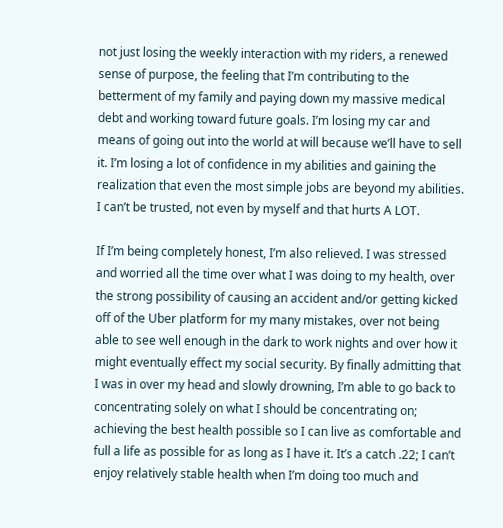not just losing the weekly interaction with my riders, a renewed sense of purpose, the feeling that I’m contributing to the betterment of my family and paying down my massive medical debt and working toward future goals. I’m losing my car and means of going out into the world at will because we’ll have to sell it. I’m losing a lot of confidence in my abilities and gaining the realization that even the most simple jobs are beyond my abilities. I can’t be trusted, not even by myself and that hurts A LOT.

If I’m being completely honest, I’m also relieved. I was stressed and worried all the time over what I was doing to my health, over the strong possibility of causing an accident and/or getting kicked off of the Uber platform for my many mistakes, over not being able to see well enough in the dark to work nights and over how it might eventually effect my social security. By finally admitting that I was in over my head and slowly drowning, I’m able to go back to concentrating solely on what I should be concentrating on; achieving the best health possible so I can live as comfortable and full a life as possible for as long as I have it. It’s a catch .22; I can’t enjoy relatively stable health when I’m doing too much and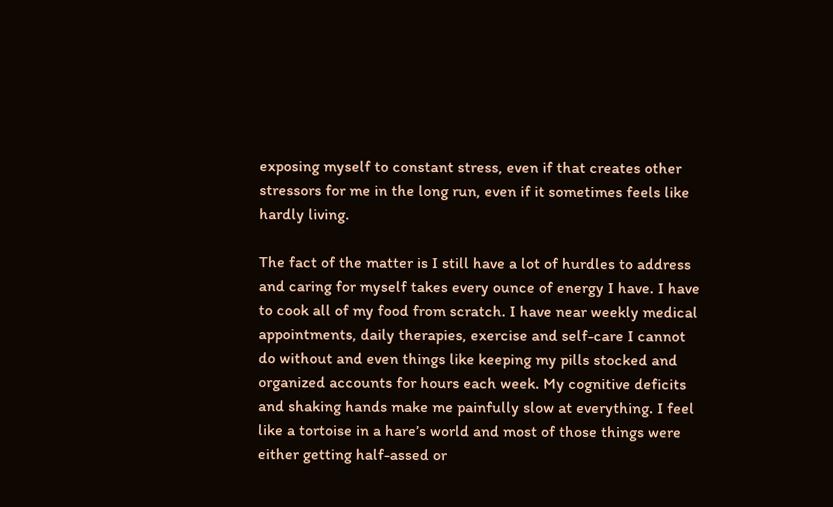exposing myself to constant stress, even if that creates other stressors for me in the long run, even if it sometimes feels like hardly living.

The fact of the matter is I still have a lot of hurdles to address and caring for myself takes every ounce of energy I have. I have to cook all of my food from scratch. I have near weekly medical appointments, daily therapies, exercise and self-care I cannot do without and even things like keeping my pills stocked and organized accounts for hours each week. My cognitive deficits and shaking hands make me painfully slow at everything. I feel like a tortoise in a hare’s world and most of those things were either getting half-assed or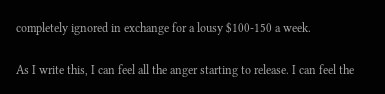completely ignored in exchange for a lousy $100-150 a week.

As I write this, I can feel all the anger starting to release. I can feel the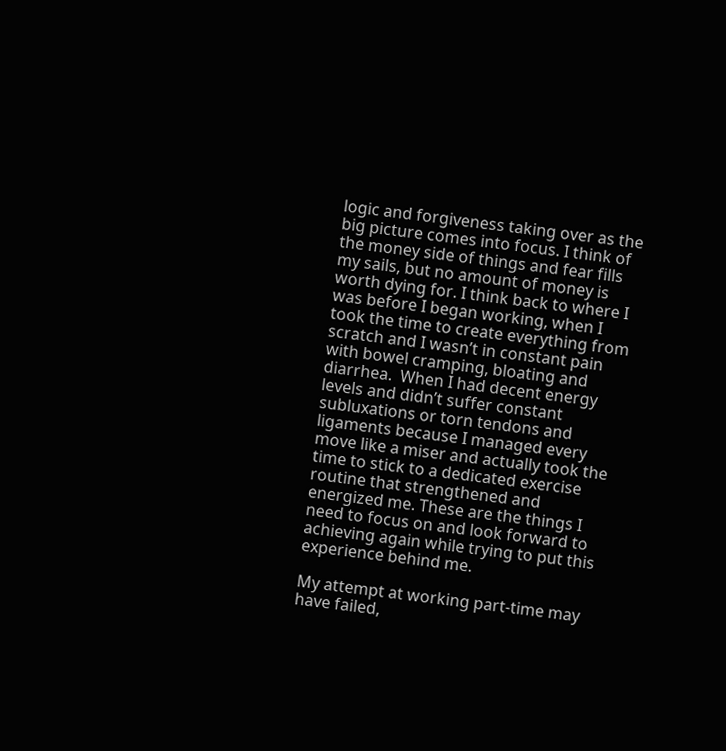logic and forgiveness taking over as the big picture comes into focus. I think of the money side of things and fear fills my sails, but no amount of money is worth dying for. I think back to where I was before I began working, when I took the time to create everything from scratch and I wasn’t in constant pain with bowel cramping, bloating and diarrhea.  When I had decent energy levels and didn’t suffer constant subluxations or torn tendons and ligaments because I managed every move like a miser and actually took the time to stick to a dedicated exercise routine that strengthened and energized me. These are the things I need to focus on and look forward to achieving again while trying to put this experience behind me.

My attempt at working part-time may have failed,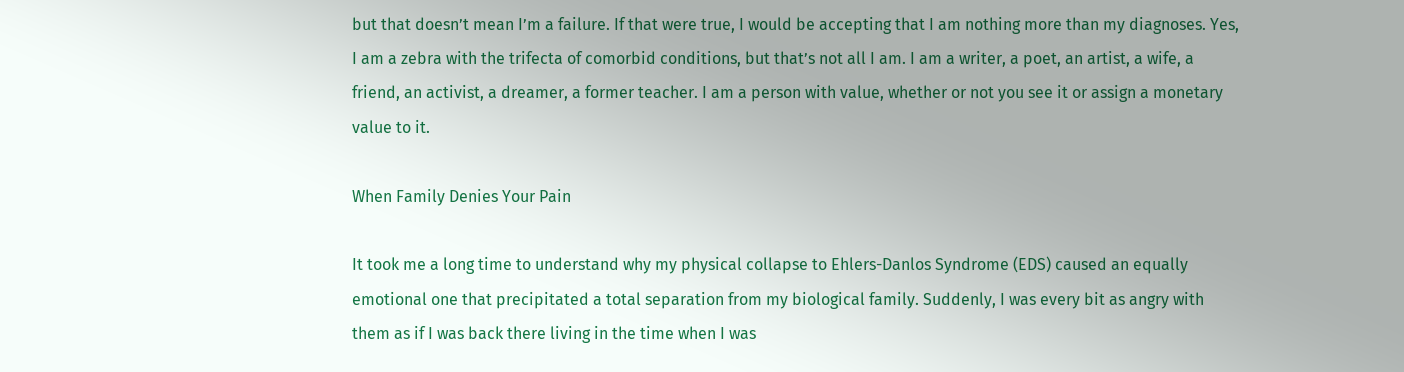but that doesn’t mean I’m a failure. If that were true, I would be accepting that I am nothing more than my diagnoses. Yes, I am a zebra with the trifecta of comorbid conditions, but that’s not all I am. I am a writer, a poet, an artist, a wife, a friend, an activist, a dreamer, a former teacher. I am a person with value, whether or not you see it or assign a monetary value to it.

When Family Denies Your Pain

It took me a long time to understand why my physical collapse to Ehlers-Danlos Syndrome (EDS) caused an equally emotional one that precipitated a total separation from my biological family. Suddenly, I was every bit as angry with them as if I was back there living in the time when I was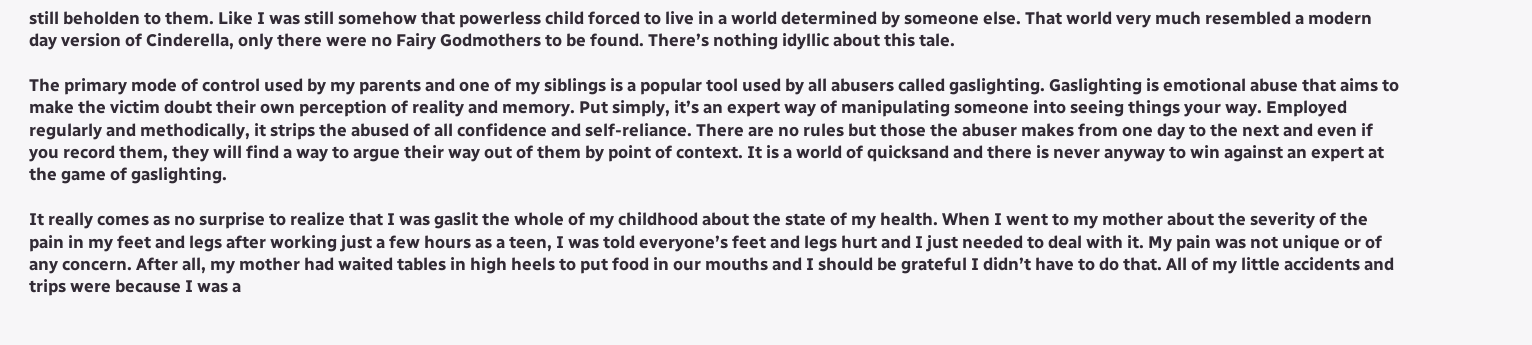still beholden to them. Like I was still somehow that powerless child forced to live in a world determined by someone else. That world very much resembled a modern day version of Cinderella, only there were no Fairy Godmothers to be found. There’s nothing idyllic about this tale.

The primary mode of control used by my parents and one of my siblings is a popular tool used by all abusers called gaslighting. Gaslighting is emotional abuse that aims to make the victim doubt their own perception of reality and memory. Put simply, it’s an expert way of manipulating someone into seeing things your way. Employed regularly and methodically, it strips the abused of all confidence and self-reliance. There are no rules but those the abuser makes from one day to the next and even if you record them, they will find a way to argue their way out of them by point of context. It is a world of quicksand and there is never anyway to win against an expert at the game of gaslighting.

It really comes as no surprise to realize that I was gaslit the whole of my childhood about the state of my health. When I went to my mother about the severity of the pain in my feet and legs after working just a few hours as a teen, I was told everyone’s feet and legs hurt and I just needed to deal with it. My pain was not unique or of any concern. After all, my mother had waited tables in high heels to put food in our mouths and I should be grateful I didn’t have to do that. All of my little accidents and trips were because I was a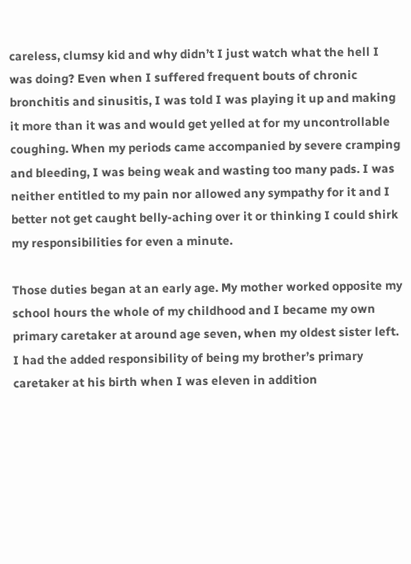careless, clumsy kid and why didn’t I just watch what the hell I was doing? Even when I suffered frequent bouts of chronic bronchitis and sinusitis, I was told I was playing it up and making it more than it was and would get yelled at for my uncontrollable coughing. When my periods came accompanied by severe cramping and bleeding, I was being weak and wasting too many pads. I was neither entitled to my pain nor allowed any sympathy for it and I better not get caught belly-aching over it or thinking I could shirk my responsibilities for even a minute.

Those duties began at an early age. My mother worked opposite my school hours the whole of my childhood and I became my own primary caretaker at around age seven, when my oldest sister left. I had the added responsibility of being my brother’s primary caretaker at his birth when I was eleven in addition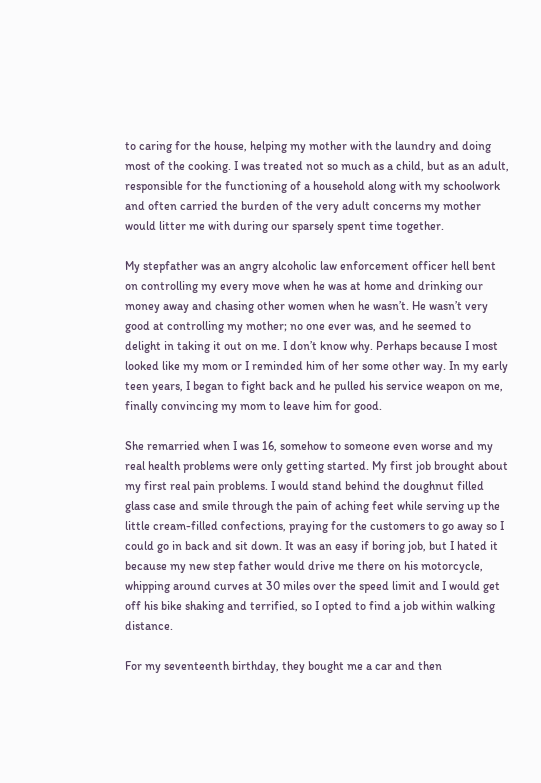to caring for the house, helping my mother with the laundry and doing most of the cooking. I was treated not so much as a child, but as an adult, responsible for the functioning of a household along with my schoolwork and often carried the burden of the very adult concerns my mother would litter me with during our sparsely spent time together.

My stepfather was an angry alcoholic law enforcement officer hell bent on controlling my every move when he was at home and drinking our money away and chasing other women when he wasn’t. He wasn’t very good at controlling my mother; no one ever was, and he seemed to delight in taking it out on me. I don’t know why. Perhaps because I most looked like my mom or I reminded him of her some other way. In my early teen years, I began to fight back and he pulled his service weapon on me, finally convincing my mom to leave him for good.

She remarried when I was 16, somehow to someone even worse and my real health problems were only getting started. My first job brought about my first real pain problems. I would stand behind the doughnut filled glass case and smile through the pain of aching feet while serving up the little cream-filled confections, praying for the customers to go away so I could go in back and sit down. It was an easy if boring job, but I hated it because my new step father would drive me there on his motorcycle, whipping around curves at 30 miles over the speed limit and I would get off his bike shaking and terrified, so I opted to find a job within walking distance.

For my seventeenth birthday, they bought me a car and then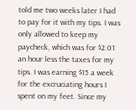told me two weeks later I had to pay for it with my tips. I was only allowed to keep my paycheck, which was for $2.01 an hour less the taxes for my tips. I was earning $15 a week for the excruciating hours I spent on my feet. Since my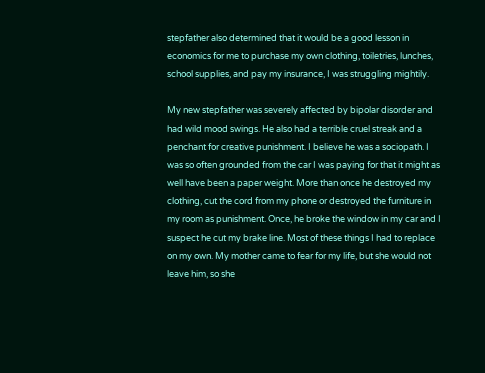stepfather also determined that it would be a good lesson in economics for me to purchase my own clothing, toiletries, lunches, school supplies, and pay my insurance, I was struggling mightily.

My new stepfather was severely affected by bipolar disorder and had wild mood swings. He also had a terrible cruel streak and a penchant for creative punishment. I believe he was a sociopath. I was so often grounded from the car I was paying for that it might as well have been a paper weight. More than once he destroyed my clothing, cut the cord from my phone or destroyed the furniture in my room as punishment. Once, he broke the window in my car and I suspect he cut my brake line. Most of these things I had to replace on my own. My mother came to fear for my life, but she would not leave him, so she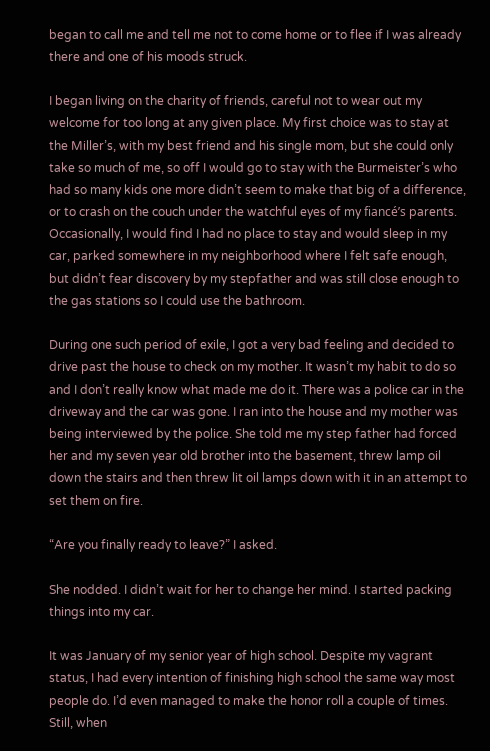began to call me and tell me not to come home or to flee if I was already there and one of his moods struck.

I began living on the charity of friends, careful not to wear out my welcome for too long at any given place. My first choice was to stay at the Miller’s, with my best friend and his single mom, but she could only take so much of me, so off I would go to stay with the Burmeister’s who had so many kids one more didn’t seem to make that big of a difference, or to crash on the couch under the watchful eyes of my fiancé’s parents. Occasionally, I would find I had no place to stay and would sleep in my car, parked somewhere in my neighborhood where I felt safe enough, but didn’t fear discovery by my stepfather and was still close enough to the gas stations so I could use the bathroom.

During one such period of exile, I got a very bad feeling and decided to drive past the house to check on my mother. It wasn’t my habit to do so and I don’t really know what made me do it. There was a police car in the driveway and the car was gone. I ran into the house and my mother was being interviewed by the police. She told me my step father had forced her and my seven year old brother into the basement, threw lamp oil down the stairs and then threw lit oil lamps down with it in an attempt to set them on fire.

“Are you finally ready to leave?” I asked.

She nodded. I didn’t wait for her to change her mind. I started packing things into my car.

It was January of my senior year of high school. Despite my vagrant status, I had every intention of finishing high school the same way most people do. I’d even managed to make the honor roll a couple of times. Still, when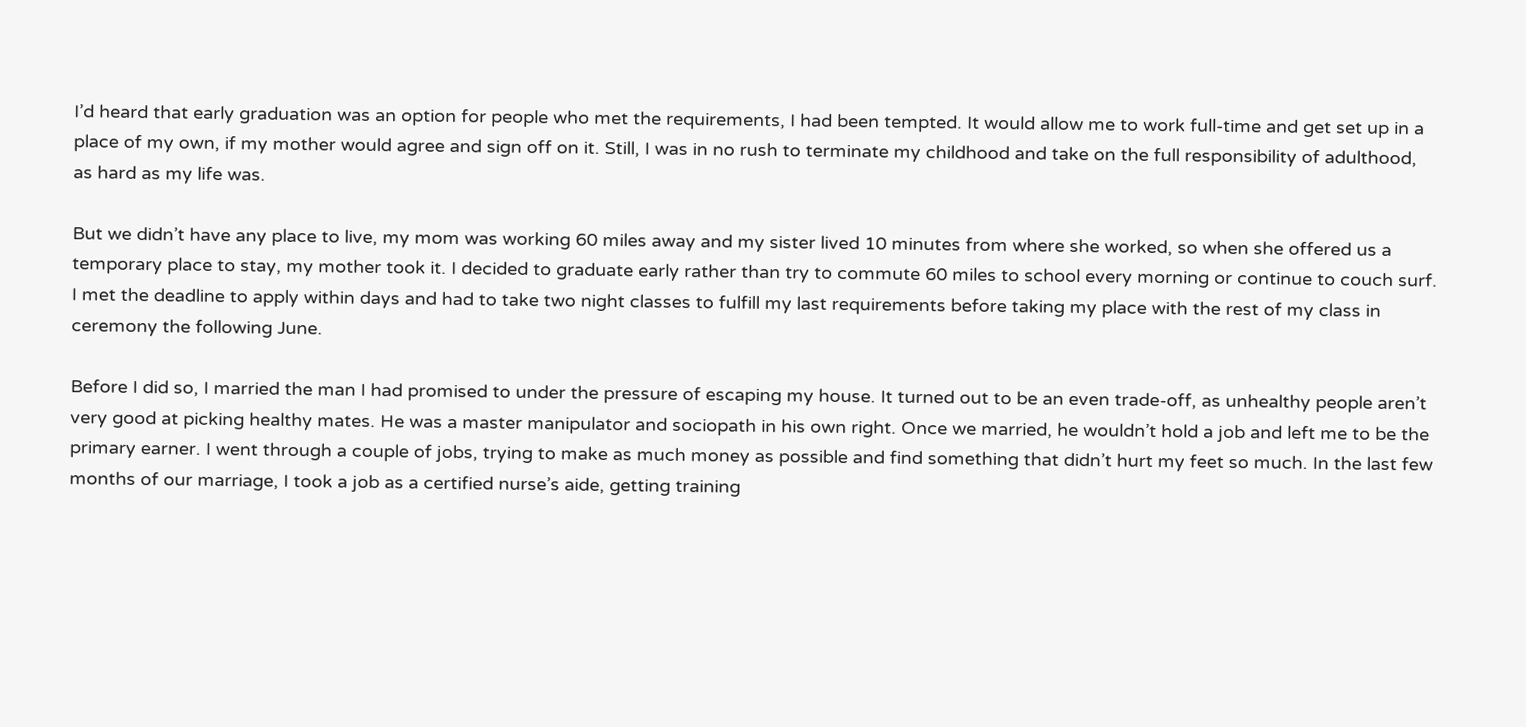I’d heard that early graduation was an option for people who met the requirements, I had been tempted. It would allow me to work full-time and get set up in a place of my own, if my mother would agree and sign off on it. Still, I was in no rush to terminate my childhood and take on the full responsibility of adulthood, as hard as my life was.

But we didn’t have any place to live, my mom was working 60 miles away and my sister lived 10 minutes from where she worked, so when she offered us a temporary place to stay, my mother took it. I decided to graduate early rather than try to commute 60 miles to school every morning or continue to couch surf. I met the deadline to apply within days and had to take two night classes to fulfill my last requirements before taking my place with the rest of my class in ceremony the following June.

Before I did so, I married the man I had promised to under the pressure of escaping my house. It turned out to be an even trade-off, as unhealthy people aren’t very good at picking healthy mates. He was a master manipulator and sociopath in his own right. Once we married, he wouldn’t hold a job and left me to be the primary earner. I went through a couple of jobs, trying to make as much money as possible and find something that didn’t hurt my feet so much. In the last few months of our marriage, I took a job as a certified nurse’s aide, getting training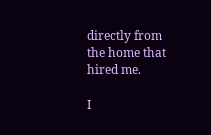directly from the home that hired me.

I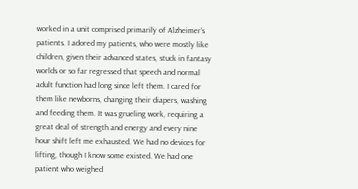worked in a unit comprised primarily of Alzheimer’s patients. I adored my patients, who were mostly like children, given their advanced states, stuck in fantasy worlds or so far regressed that speech and normal adult function had long since left them. I cared for them like newborns, changing their diapers, washing and feeding them. It was grueling work, requiring a great deal of strength and energy and every nine hour shift left me exhausted. We had no devices for lifting, though I know some existed. We had one patient who weighed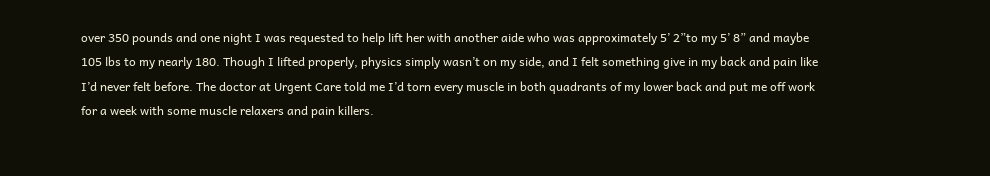over 350 pounds and one night I was requested to help lift her with another aide who was approximately 5’ 2”to my 5’ 8” and maybe 105 lbs to my nearly 180. Though I lifted properly, physics simply wasn’t on my side, and I felt something give in my back and pain like I’d never felt before. The doctor at Urgent Care told me I’d torn every muscle in both quadrants of my lower back and put me off work for a week with some muscle relaxers and pain killers.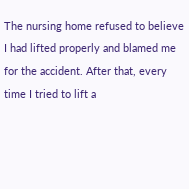The nursing home refused to believe I had lifted properly and blamed me for the accident. After that, every time I tried to lift a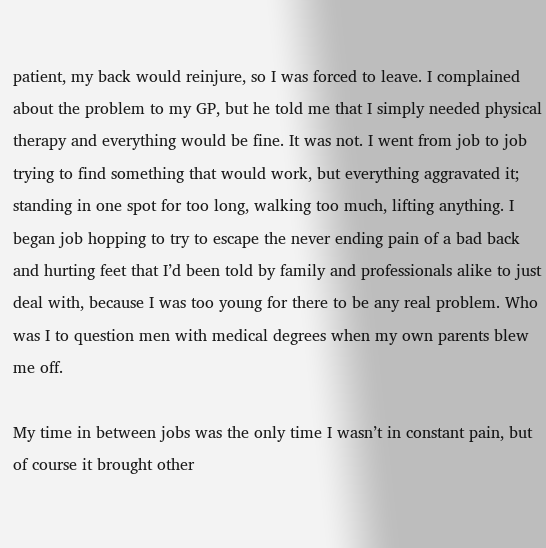patient, my back would reinjure, so I was forced to leave. I complained about the problem to my GP, but he told me that I simply needed physical therapy and everything would be fine. It was not. I went from job to job trying to find something that would work, but everything aggravated it; standing in one spot for too long, walking too much, lifting anything. I began job hopping to try to escape the never ending pain of a bad back and hurting feet that I’d been told by family and professionals alike to just deal with, because I was too young for there to be any real problem. Who was I to question men with medical degrees when my own parents blew me off.

My time in between jobs was the only time I wasn’t in constant pain, but of course it brought other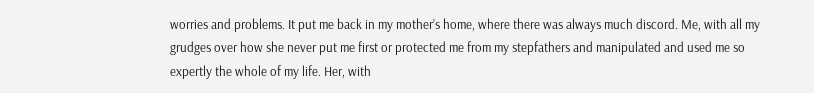worries and problems. It put me back in my mother’s home, where there was always much discord. Me, with all my grudges over how she never put me first or protected me from my stepfathers and manipulated and used me so expertly the whole of my life. Her, with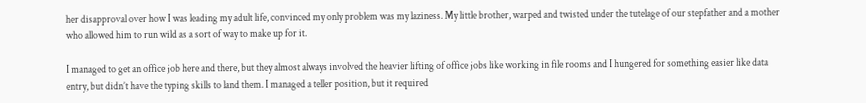her disapproval over how I was leading my adult life, convinced my only problem was my laziness. My little brother, warped and twisted under the tutelage of our stepfather and a mother who allowed him to run wild as a sort of way to make up for it.

I managed to get an office job here and there, but they almost always involved the heavier lifting of office jobs like working in file rooms and I hungered for something easier like data entry, but didn’t have the typing skills to land them. I managed a teller position, but it required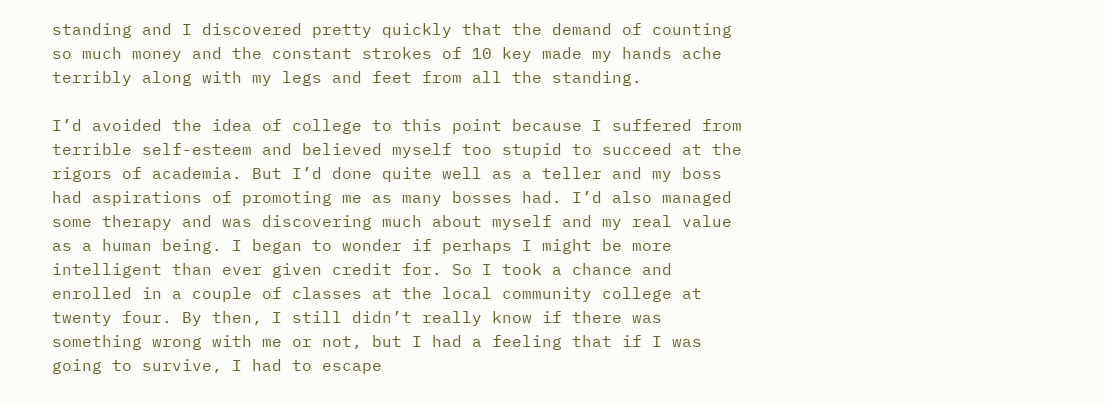standing and I discovered pretty quickly that the demand of counting so much money and the constant strokes of 10 key made my hands ache terribly along with my legs and feet from all the standing.

I’d avoided the idea of college to this point because I suffered from terrible self-esteem and believed myself too stupid to succeed at the rigors of academia. But I’d done quite well as a teller and my boss had aspirations of promoting me as many bosses had. I’d also managed some therapy and was discovering much about myself and my real value as a human being. I began to wonder if perhaps I might be more intelligent than ever given credit for. So I took a chance and enrolled in a couple of classes at the local community college at twenty four. By then, I still didn’t really know if there was something wrong with me or not, but I had a feeling that if I was going to survive, I had to escape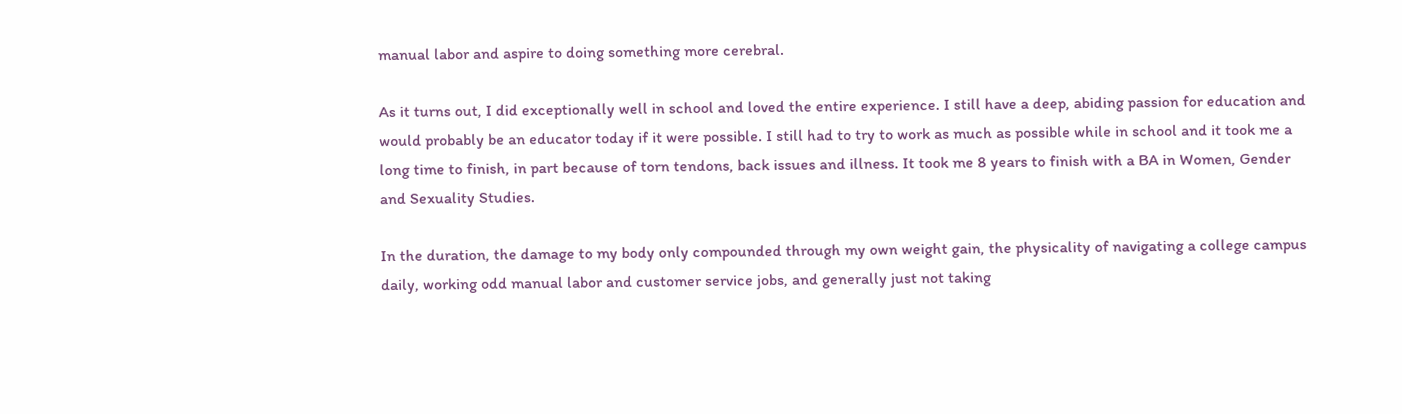manual labor and aspire to doing something more cerebral.

As it turns out, I did exceptionally well in school and loved the entire experience. I still have a deep, abiding passion for education and would probably be an educator today if it were possible. I still had to try to work as much as possible while in school and it took me a long time to finish, in part because of torn tendons, back issues and illness. It took me 8 years to finish with a BA in Women, Gender and Sexuality Studies.

In the duration, the damage to my body only compounded through my own weight gain, the physicality of navigating a college campus daily, working odd manual labor and customer service jobs, and generally just not taking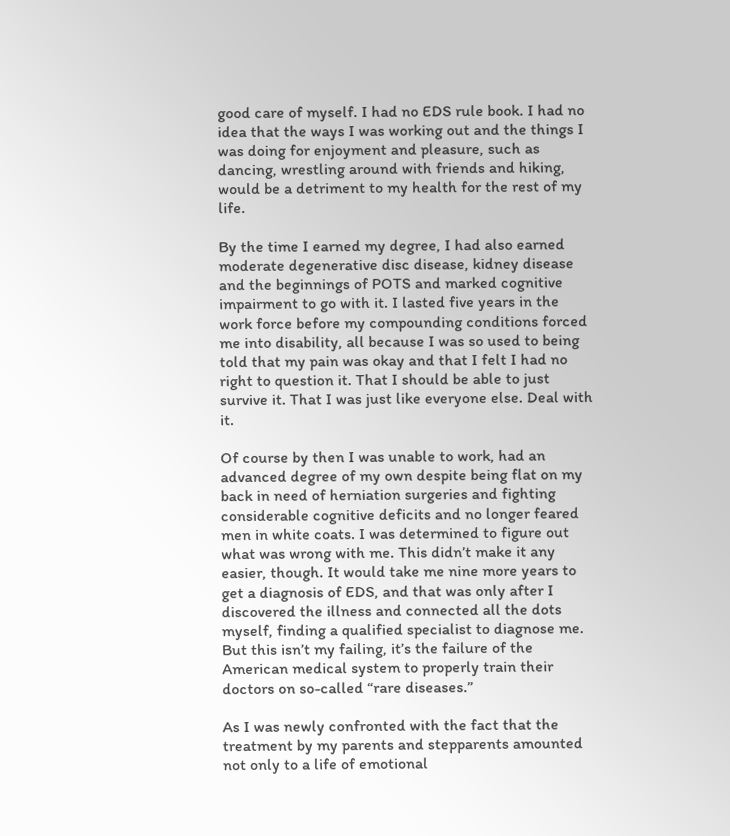good care of myself. I had no EDS rule book. I had no idea that the ways I was working out and the things I was doing for enjoyment and pleasure, such as dancing, wrestling around with friends and hiking, would be a detriment to my health for the rest of my life.

By the time I earned my degree, I had also earned moderate degenerative disc disease, kidney disease and the beginnings of POTS and marked cognitive impairment to go with it. I lasted five years in the work force before my compounding conditions forced me into disability, all because I was so used to being told that my pain was okay and that I felt I had no right to question it. That I should be able to just survive it. That I was just like everyone else. Deal with it.

Of course by then I was unable to work, had an advanced degree of my own despite being flat on my back in need of herniation surgeries and fighting considerable cognitive deficits and no longer feared men in white coats. I was determined to figure out what was wrong with me. This didn’t make it any easier, though. It would take me nine more years to get a diagnosis of EDS, and that was only after I discovered the illness and connected all the dots myself, finding a qualified specialist to diagnose me. But this isn’t my failing, it’s the failure of the American medical system to properly train their doctors on so-called “rare diseases.”

As I was newly confronted with the fact that the treatment by my parents and stepparents amounted not only to a life of emotional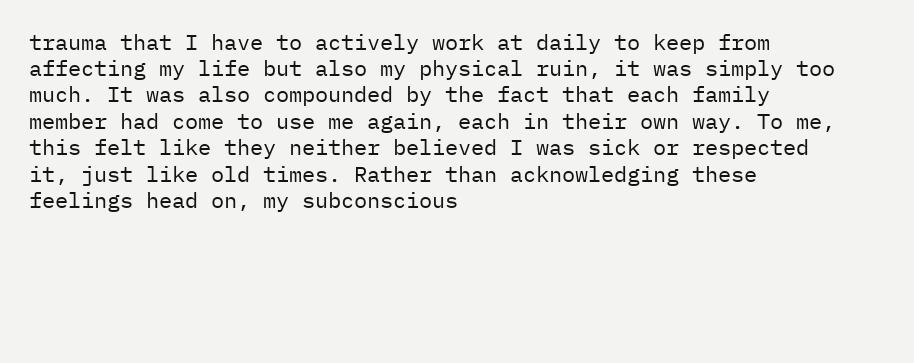trauma that I have to actively work at daily to keep from affecting my life but also my physical ruin, it was simply too much. It was also compounded by the fact that each family member had come to use me again, each in their own way. To me, this felt like they neither believed I was sick or respected it, just like old times. Rather than acknowledging these feelings head on, my subconscious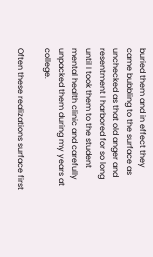buried them and in effect they came bubbling to the surface as unchecked as that old anger and resentment I harbored for so long until I took them to the student mental health clinic and carefully unpacked them during my years at college.

Often these realizations surface first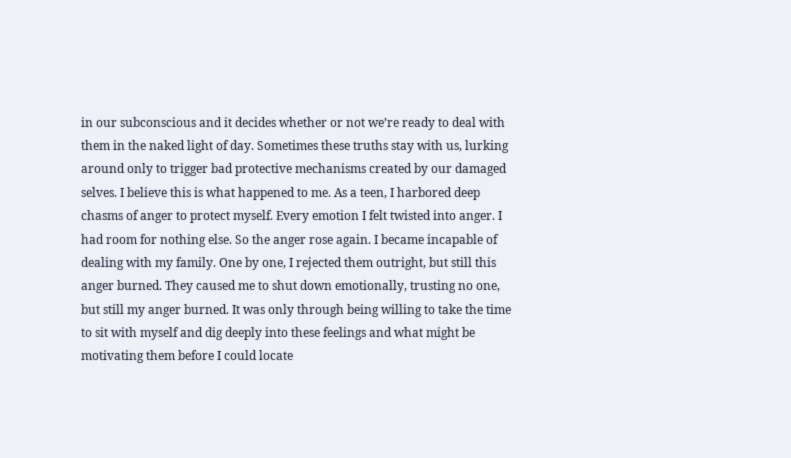in our subconscious and it decides whether or not we’re ready to deal with them in the naked light of day. Sometimes these truths stay with us, lurking around only to trigger bad protective mechanisms created by our damaged selves. I believe this is what happened to me. As a teen, I harbored deep chasms of anger to protect myself. Every emotion I felt twisted into anger. I had room for nothing else. So the anger rose again. I became incapable of dealing with my family. One by one, I rejected them outright, but still this anger burned. They caused me to shut down emotionally, trusting no one, but still my anger burned. It was only through being willing to take the time to sit with myself and dig deeply into these feelings and what might be motivating them before I could locate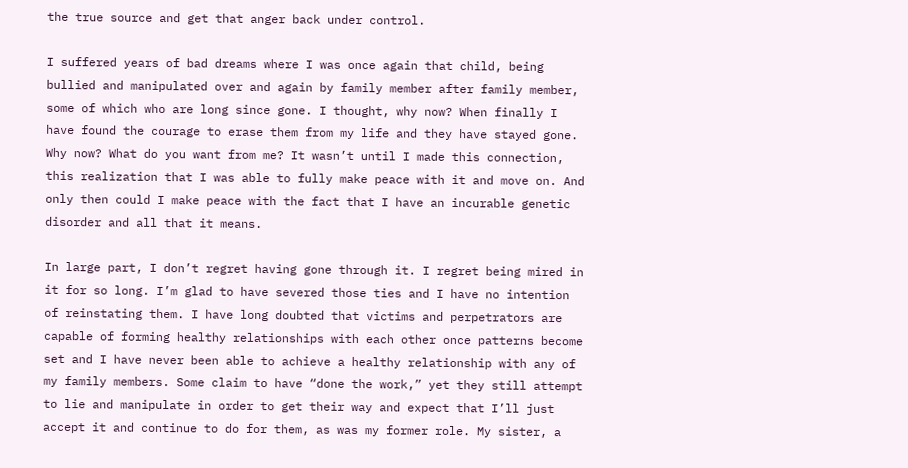the true source and get that anger back under control.

I suffered years of bad dreams where I was once again that child, being bullied and manipulated over and again by family member after family member, some of which who are long since gone. I thought, why now? When finally I have found the courage to erase them from my life and they have stayed gone. Why now? What do you want from me? It wasn’t until I made this connection, this realization that I was able to fully make peace with it and move on. And only then could I make peace with the fact that I have an incurable genetic disorder and all that it means.

In large part, I don’t regret having gone through it. I regret being mired in it for so long. I’m glad to have severed those ties and I have no intention of reinstating them. I have long doubted that victims and perpetrators are capable of forming healthy relationships with each other once patterns become set and I have never been able to achieve a healthy relationship with any of my family members. Some claim to have “done the work,” yet they still attempt to lie and manipulate in order to get their way and expect that I’ll just accept it and continue to do for them, as was my former role. My sister, a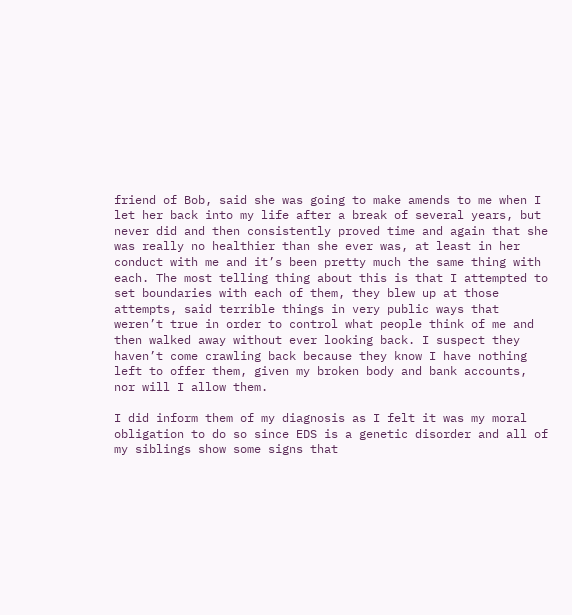friend of Bob, said she was going to make amends to me when I let her back into my life after a break of several years, but never did and then consistently proved time and again that she was really no healthier than she ever was, at least in her conduct with me and it’s been pretty much the same thing with each. The most telling thing about this is that I attempted to set boundaries with each of them, they blew up at those attempts, said terrible things in very public ways that weren’t true in order to control what people think of me and then walked away without ever looking back. I suspect they haven’t come crawling back because they know I have nothing left to offer them, given my broken body and bank accounts, nor will I allow them.

I did inform them of my diagnosis as I felt it was my moral obligation to do so since EDS is a genetic disorder and all of my siblings show some signs that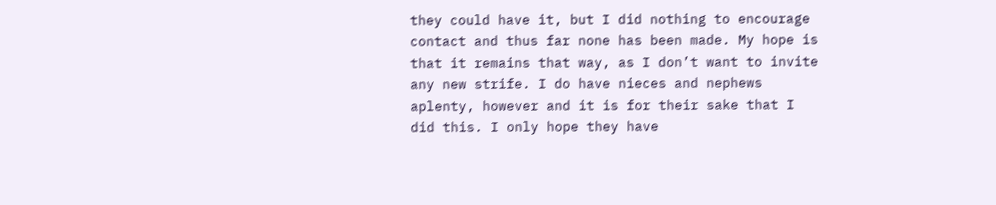they could have it, but I did nothing to encourage contact and thus far none has been made. My hope is that it remains that way, as I don’t want to invite any new strife. I do have nieces and nephews aplenty, however and it is for their sake that I did this. I only hope they have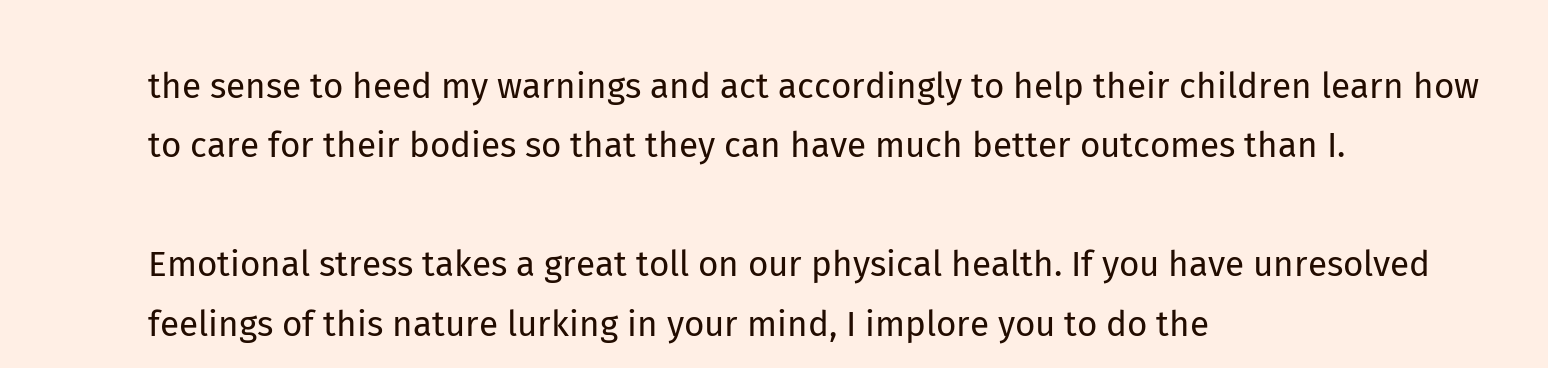the sense to heed my warnings and act accordingly to help their children learn how to care for their bodies so that they can have much better outcomes than I.

Emotional stress takes a great toll on our physical health. If you have unresolved feelings of this nature lurking in your mind, I implore you to do the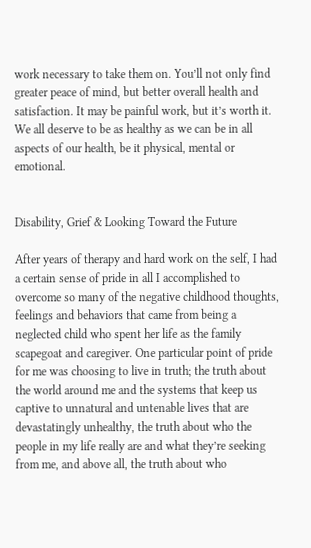work necessary to take them on. You’ll not only find greater peace of mind, but better overall health and satisfaction. It may be painful work, but it’s worth it. We all deserve to be as healthy as we can be in all aspects of our health, be it physical, mental or emotional.


Disability, Grief & Looking Toward the Future

After years of therapy and hard work on the self, I had a certain sense of pride in all I accomplished to overcome so many of the negative childhood thoughts, feelings and behaviors that came from being a neglected child who spent her life as the family scapegoat and caregiver. One particular point of pride for me was choosing to live in truth; the truth about the world around me and the systems that keep us captive to unnatural and untenable lives that are devastatingly unhealthy, the truth about who the people in my life really are and what they’re seeking from me, and above all, the truth about who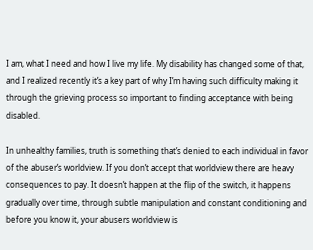I am, what I need and how I live my life. My disability has changed some of that, and I realized recently it’s a key part of why I’m having such difficulty making it through the grieving process so important to finding acceptance with being disabled.

In unhealthy families, truth is something that’s denied to each individual in favor of the abuser’s worldview. If you don’t accept that worldview there are heavy consequences to pay. It doesn’t happen at the flip of the switch, it happens gradually over time, through subtle manipulation and constant conditioning and before you know it, your abusers worldview is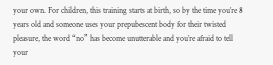your own. For children, this training starts at birth, so by the time you’re 8 years old and someone uses your prepubescent body for their twisted pleasure, the word “no” has become unutterable and you’re afraid to tell your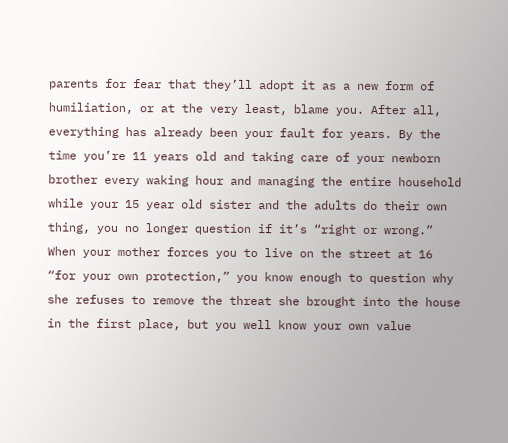parents for fear that they’ll adopt it as a new form of humiliation, or at the very least, blame you. After all, everything has already been your fault for years. By the time you’re 11 years old and taking care of your newborn brother every waking hour and managing the entire household while your 15 year old sister and the adults do their own thing, you no longer question if it’s “right or wrong.” When your mother forces you to live on the street at 16 “for your own protection,” you know enough to question why she refuses to remove the threat she brought into the house in the first place, but you well know your own value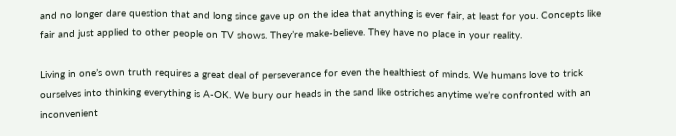and no longer dare question that and long since gave up on the idea that anything is ever fair, at least for you. Concepts like fair and just applied to other people on TV shows. They’re make-believe. They have no place in your reality.

Living in one’s own truth requires a great deal of perseverance for even the healthiest of minds. We humans love to trick ourselves into thinking everything is A-OK. We bury our heads in the sand like ostriches anytime we’re confronted with an inconvenient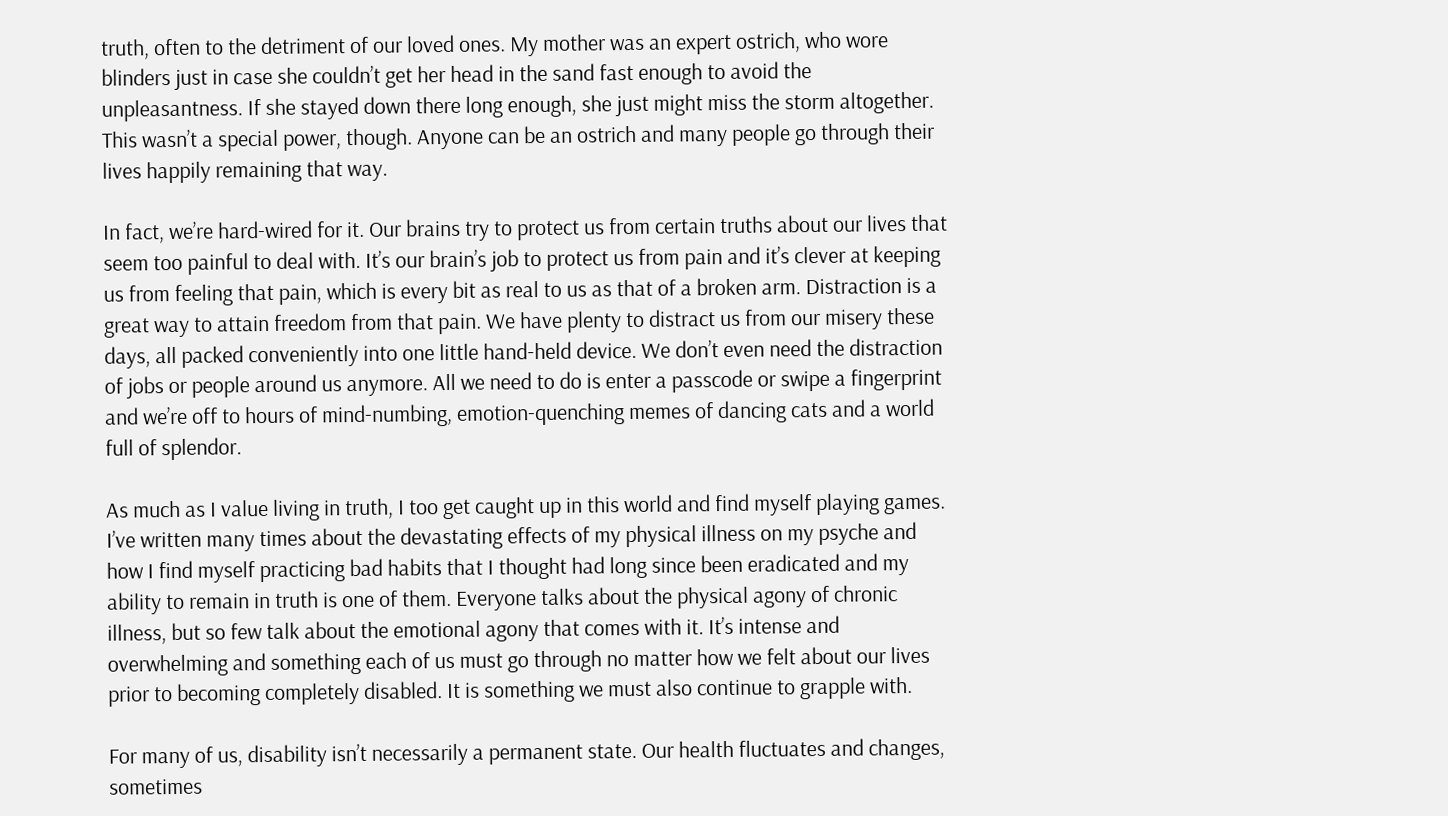truth, often to the detriment of our loved ones. My mother was an expert ostrich, who wore blinders just in case she couldn’t get her head in the sand fast enough to avoid the unpleasantness. If she stayed down there long enough, she just might miss the storm altogether. This wasn’t a special power, though. Anyone can be an ostrich and many people go through their lives happily remaining that way.

In fact, we’re hard-wired for it. Our brains try to protect us from certain truths about our lives that seem too painful to deal with. It’s our brain’s job to protect us from pain and it’s clever at keeping us from feeling that pain, which is every bit as real to us as that of a broken arm. Distraction is a great way to attain freedom from that pain. We have plenty to distract us from our misery these days, all packed conveniently into one little hand-held device. We don’t even need the distraction of jobs or people around us anymore. All we need to do is enter a passcode or swipe a fingerprint and we’re off to hours of mind-numbing, emotion-quenching memes of dancing cats and a world full of splendor.

As much as I value living in truth, I too get caught up in this world and find myself playing games. I’ve written many times about the devastating effects of my physical illness on my psyche and how I find myself practicing bad habits that I thought had long since been eradicated and my ability to remain in truth is one of them. Everyone talks about the physical agony of chronic illness, but so few talk about the emotional agony that comes with it. It’s intense and overwhelming and something each of us must go through no matter how we felt about our lives prior to becoming completely disabled. It is something we must also continue to grapple with.

For many of us, disability isn’t necessarily a permanent state. Our health fluctuates and changes, sometimes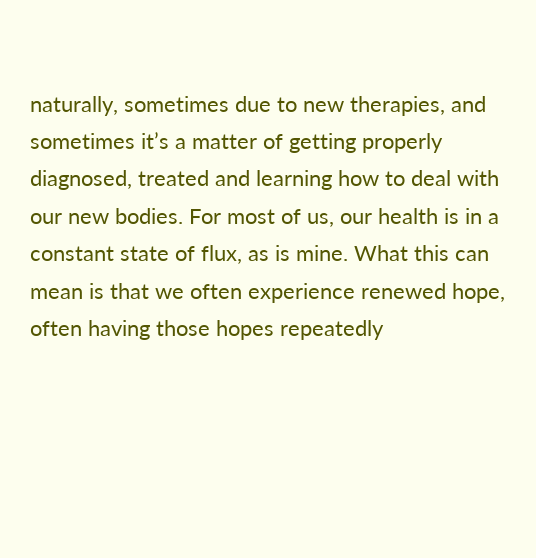naturally, sometimes due to new therapies, and sometimes it’s a matter of getting properly diagnosed, treated and learning how to deal with our new bodies. For most of us, our health is in a constant state of flux, as is mine. What this can mean is that we often experience renewed hope, often having those hopes repeatedly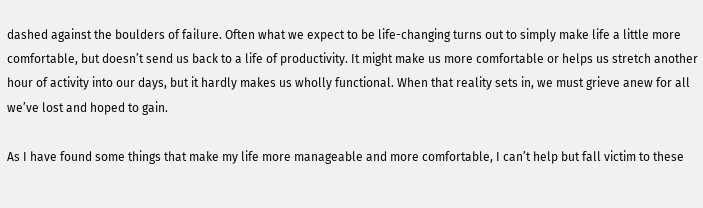dashed against the boulders of failure. Often what we expect to be life-changing turns out to simply make life a little more comfortable, but doesn’t send us back to a life of productivity. It might make us more comfortable or helps us stretch another hour of activity into our days, but it hardly makes us wholly functional. When that reality sets in, we must grieve anew for all we’ve lost and hoped to gain.

As I have found some things that make my life more manageable and more comfortable, I can’t help but fall victim to these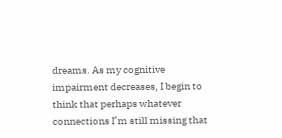dreams. As my cognitive impairment decreases, I begin to think that perhaps whatever connections I’m still missing that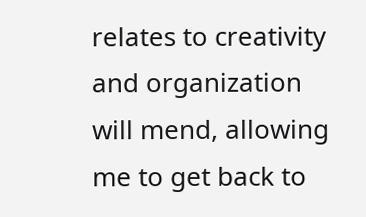relates to creativity and organization will mend, allowing me to get back to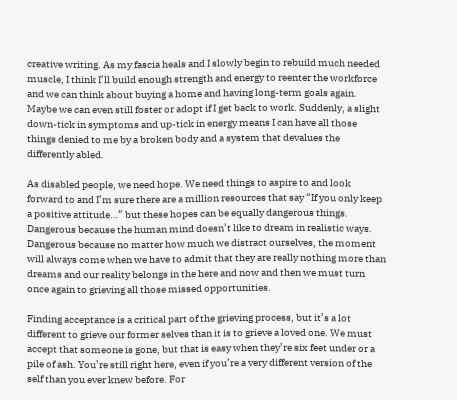creative writing. As my fascia heals and I slowly begin to rebuild much needed muscle, I think I’ll build enough strength and energy to reenter the workforce and we can think about buying a home and having long-term goals again. Maybe we can even still foster or adopt if I get back to work. Suddenly, a slight down-tick in symptoms and up-tick in energy means I can have all those things denied to me by a broken body and a system that devalues the differently abled.

As disabled people, we need hope. We need things to aspire to and look forward to and I’m sure there are a million resources that say “If you only keep a positive attitude…” but these hopes can be equally dangerous things. Dangerous because the human mind doesn’t like to dream in realistic ways. Dangerous because no matter how much we distract ourselves, the moment will always come when we have to admit that they are really nothing more than dreams and our reality belongs in the here and now and then we must turn once again to grieving all those missed opportunities.

Finding acceptance is a critical part of the grieving process, but it’s a lot different to grieve our former selves than it is to grieve a loved one. We must accept that someone is gone, but that is easy when they’re six feet under or a pile of ash. You’re still right here, even if you’re a very different version of the self than you ever knew before. For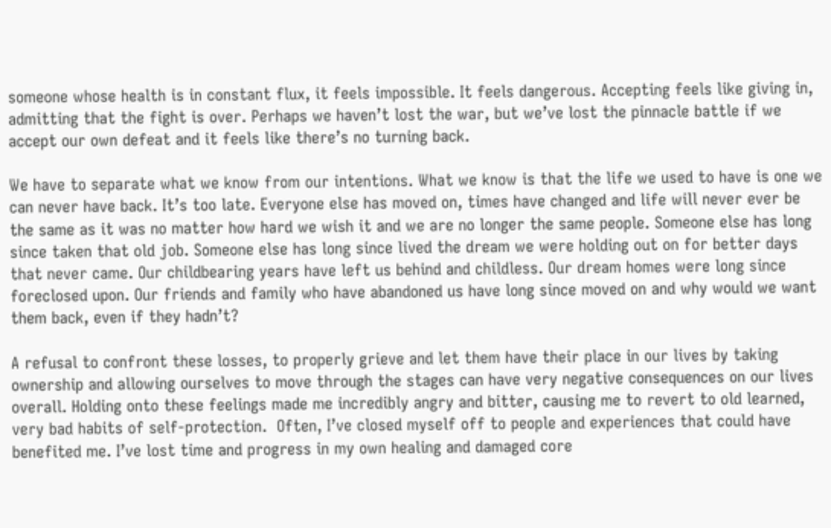someone whose health is in constant flux, it feels impossible. It feels dangerous. Accepting feels like giving in, admitting that the fight is over. Perhaps we haven’t lost the war, but we’ve lost the pinnacle battle if we accept our own defeat and it feels like there’s no turning back.

We have to separate what we know from our intentions. What we know is that the life we used to have is one we can never have back. It’s too late. Everyone else has moved on, times have changed and life will never ever be the same as it was no matter how hard we wish it and we are no longer the same people. Someone else has long since taken that old job. Someone else has long since lived the dream we were holding out on for better days that never came. Our childbearing years have left us behind and childless. Our dream homes were long since foreclosed upon. Our friends and family who have abandoned us have long since moved on and why would we want them back, even if they hadn’t?

A refusal to confront these losses, to properly grieve and let them have their place in our lives by taking ownership and allowing ourselves to move through the stages can have very negative consequences on our lives overall. Holding onto these feelings made me incredibly angry and bitter, causing me to revert to old learned, very bad habits of self-protection.  Often, I’ve closed myself off to people and experiences that could have benefited me. I’ve lost time and progress in my own healing and damaged core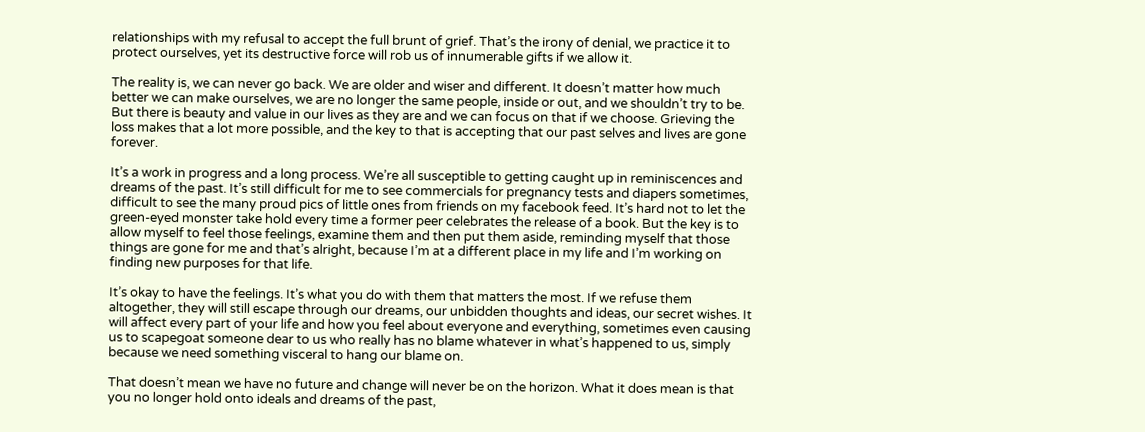relationships with my refusal to accept the full brunt of grief. That’s the irony of denial, we practice it to protect ourselves, yet its destructive force will rob us of innumerable gifts if we allow it.

The reality is, we can never go back. We are older and wiser and different. It doesn’t matter how much better we can make ourselves, we are no longer the same people, inside or out, and we shouldn’t try to be. But there is beauty and value in our lives as they are and we can focus on that if we choose. Grieving the loss makes that a lot more possible, and the key to that is accepting that our past selves and lives are gone forever.

It’s a work in progress and a long process. We’re all susceptible to getting caught up in reminiscences and dreams of the past. It’s still difficult for me to see commercials for pregnancy tests and diapers sometimes, difficult to see the many proud pics of little ones from friends on my facebook feed. It’s hard not to let the green-eyed monster take hold every time a former peer celebrates the release of a book. But the key is to allow myself to feel those feelings, examine them and then put them aside, reminding myself that those things are gone for me and that’s alright, because I’m at a different place in my life and I’m working on finding new purposes for that life.

It’s okay to have the feelings. It’s what you do with them that matters the most. If we refuse them altogether, they will still escape through our dreams, our unbidden thoughts and ideas, our secret wishes. It will affect every part of your life and how you feel about everyone and everything, sometimes even causing us to scapegoat someone dear to us who really has no blame whatever in what’s happened to us, simply because we need something visceral to hang our blame on.

That doesn’t mean we have no future and change will never be on the horizon. What it does mean is that you no longer hold onto ideals and dreams of the past,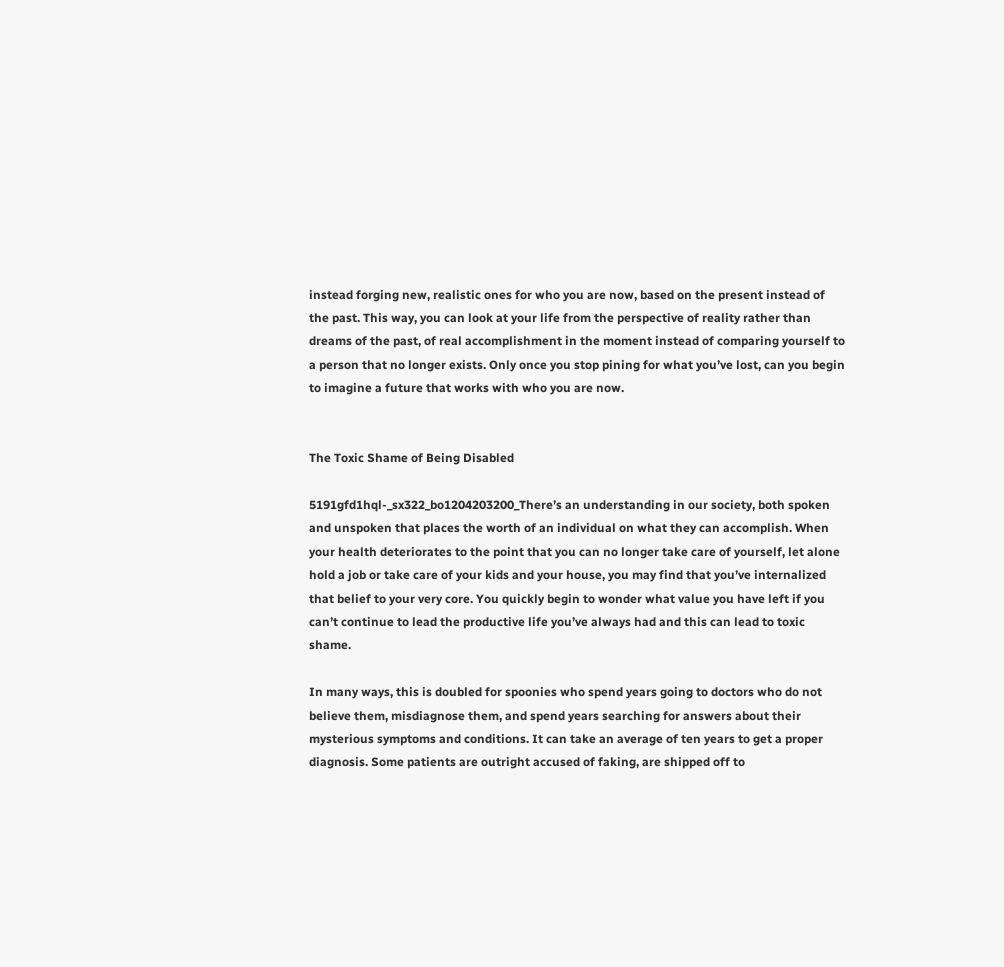instead forging new, realistic ones for who you are now, based on the present instead of the past. This way, you can look at your life from the perspective of reality rather than dreams of the past, of real accomplishment in the moment instead of comparing yourself to a person that no longer exists. Only once you stop pining for what you’ve lost, can you begin to imagine a future that works with who you are now.


The Toxic Shame of Being Disabled

5191gfd1hql-_sx322_bo1204203200_There’s an understanding in our society, both spoken and unspoken that places the worth of an individual on what they can accomplish. When your health deteriorates to the point that you can no longer take care of yourself, let alone hold a job or take care of your kids and your house, you may find that you’ve internalized that belief to your very core. You quickly begin to wonder what value you have left if you can’t continue to lead the productive life you’ve always had and this can lead to toxic shame.

In many ways, this is doubled for spoonies who spend years going to doctors who do not believe them, misdiagnose them, and spend years searching for answers about their mysterious symptoms and conditions. It can take an average of ten years to get a proper diagnosis. Some patients are outright accused of faking, are shipped off to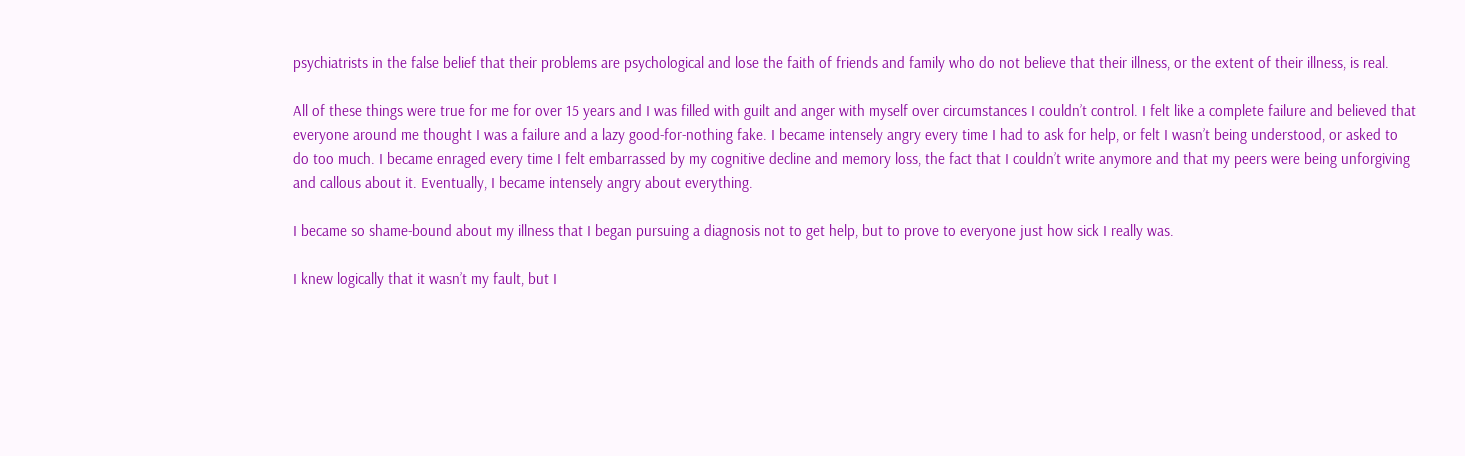psychiatrists in the false belief that their problems are psychological and lose the faith of friends and family who do not believe that their illness, or the extent of their illness, is real.

All of these things were true for me for over 15 years and I was filled with guilt and anger with myself over circumstances I couldn’t control. I felt like a complete failure and believed that everyone around me thought I was a failure and a lazy good-for-nothing fake. I became intensely angry every time I had to ask for help, or felt I wasn’t being understood, or asked to do too much. I became enraged every time I felt embarrassed by my cognitive decline and memory loss, the fact that I couldn’t write anymore and that my peers were being unforgiving and callous about it. Eventually, I became intensely angry about everything.

I became so shame-bound about my illness that I began pursuing a diagnosis not to get help, but to prove to everyone just how sick I really was.

I knew logically that it wasn’t my fault, but I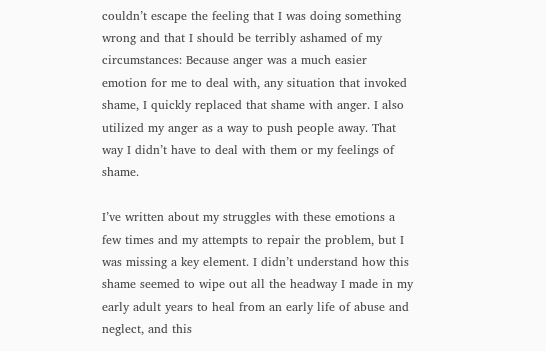couldn’t escape the feeling that I was doing something wrong and that I should be terribly ashamed of my circumstances: Because anger was a much easier emotion for me to deal with, any situation that invoked shame, I quickly replaced that shame with anger. I also utilized my anger as a way to push people away. That way I didn’t have to deal with them or my feelings of shame.

I’ve written about my struggles with these emotions a few times and my attempts to repair the problem, but I was missing a key element. I didn’t understand how this shame seemed to wipe out all the headway I made in my early adult years to heal from an early life of abuse and neglect, and this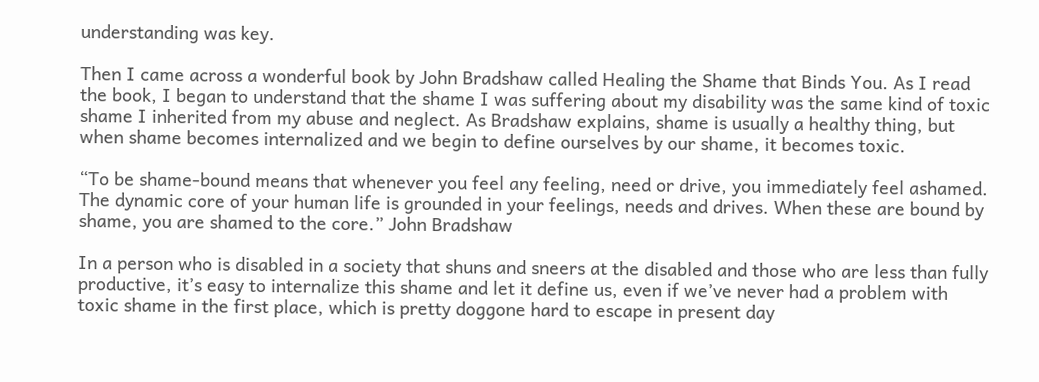understanding was key.

Then I came across a wonderful book by John Bradshaw called Healing the Shame that Binds You. As I read the book, I began to understand that the shame I was suffering about my disability was the same kind of toxic shame I inherited from my abuse and neglect. As Bradshaw explains, shame is usually a healthy thing, but when shame becomes internalized and we begin to define ourselves by our shame, it becomes toxic.

“To be shame-bound means that whenever you feel any feeling, need or drive, you immediately feel ashamed. The dynamic core of your human life is grounded in your feelings, needs and drives. When these are bound by shame, you are shamed to the core.” John Bradshaw

In a person who is disabled in a society that shuns and sneers at the disabled and those who are less than fully productive, it’s easy to internalize this shame and let it define us, even if we’ve never had a problem with toxic shame in the first place, which is pretty doggone hard to escape in present day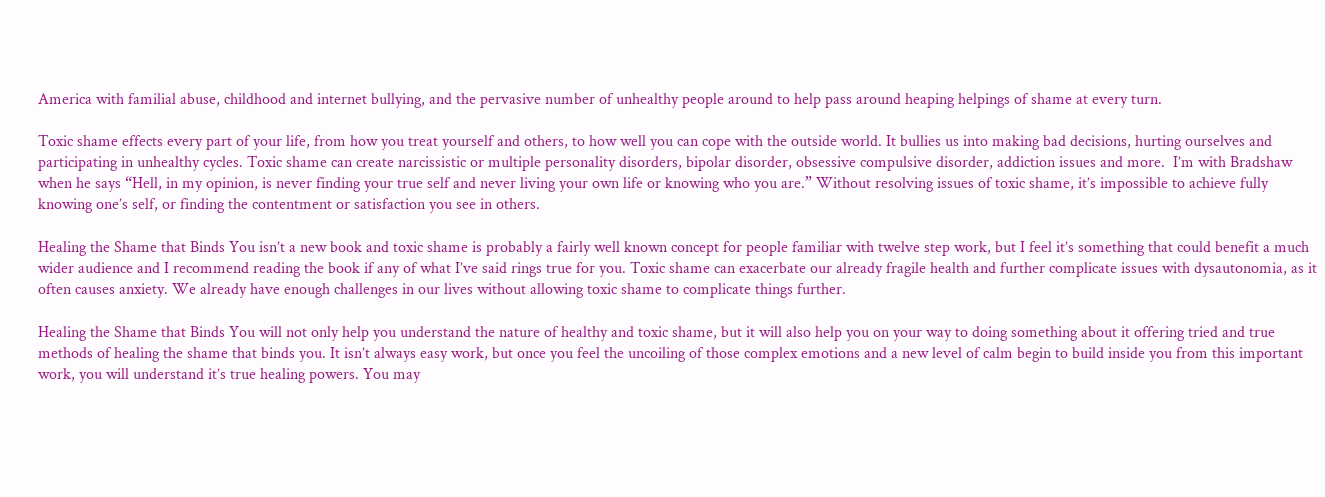America with familial abuse, childhood and internet bullying, and the pervasive number of unhealthy people around to help pass around heaping helpings of shame at every turn.

Toxic shame effects every part of your life, from how you treat yourself and others, to how well you can cope with the outside world. It bullies us into making bad decisions, hurting ourselves and participating in unhealthy cycles. Toxic shame can create narcissistic or multiple personality disorders, bipolar disorder, obsessive compulsive disorder, addiction issues and more.  I’m with Bradshaw when he says “Hell, in my opinion, is never finding your true self and never living your own life or knowing who you are.” Without resolving issues of toxic shame, it’s impossible to achieve fully knowing one’s self, or finding the contentment or satisfaction you see in others.

Healing the Shame that Binds You isn’t a new book and toxic shame is probably a fairly well known concept for people familiar with twelve step work, but I feel it’s something that could benefit a much wider audience and I recommend reading the book if any of what I’ve said rings true for you. Toxic shame can exacerbate our already fragile health and further complicate issues with dysautonomia, as it often causes anxiety. We already have enough challenges in our lives without allowing toxic shame to complicate things further.

Healing the Shame that Binds You will not only help you understand the nature of healthy and toxic shame, but it will also help you on your way to doing something about it offering tried and true methods of healing the shame that binds you. It isn’t always easy work, but once you feel the uncoiling of those complex emotions and a new level of calm begin to build inside you from this important work, you will understand it’s true healing powers. You may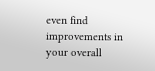even find improvements in your overall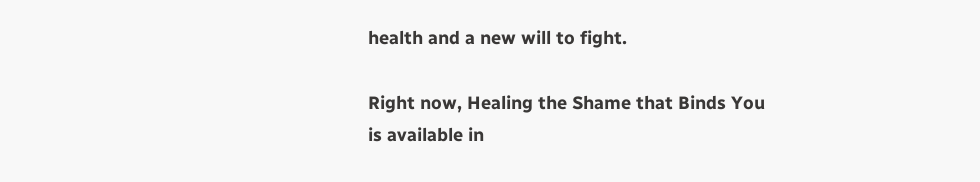health and a new will to fight.

Right now, Healing the Shame that Binds You is available in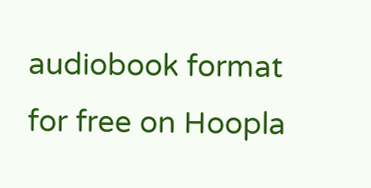audiobook format for free on Hoopla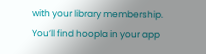with your library membership. You’ll find hoopla in your app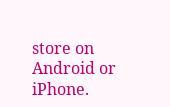store on Android or iPhone.